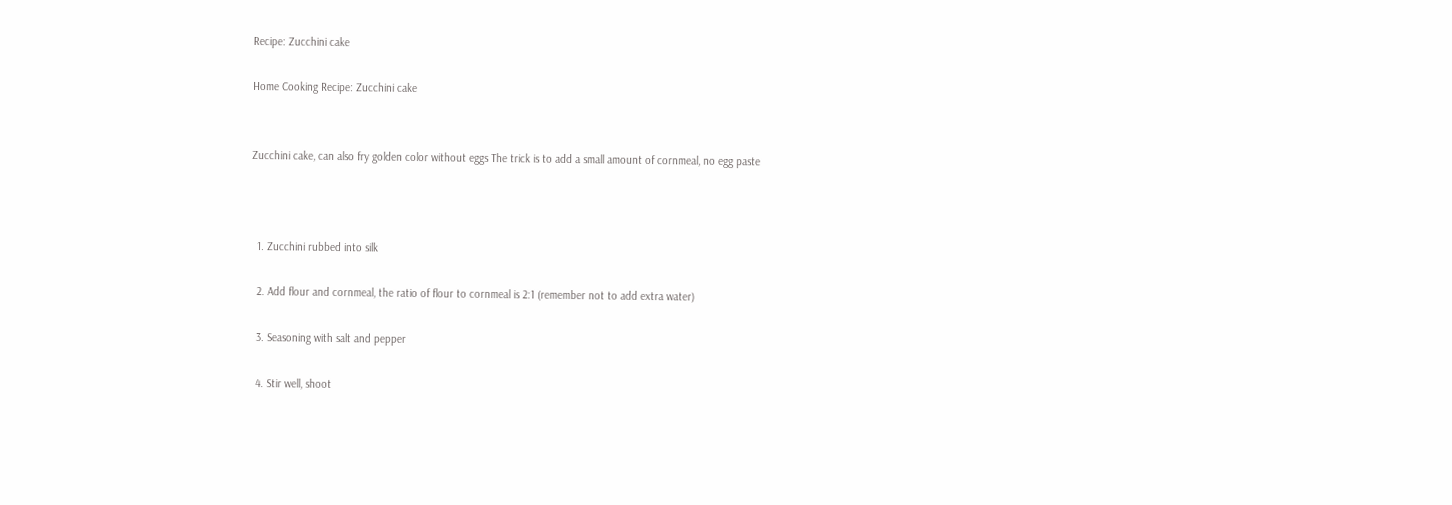Recipe: Zucchini cake

Home Cooking Recipe: Zucchini cake


Zucchini cake, can also fry golden color without eggs The trick is to add a small amount of cornmeal, no egg paste



  1. Zucchini rubbed into silk

  2. Add flour and cornmeal, the ratio of flour to cornmeal is 2:1 (remember not to add extra water)

  3. Seasoning with salt and pepper

  4. Stir well, shoot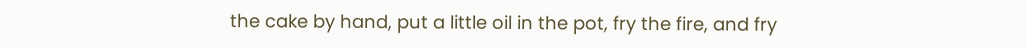the cake by hand, put a little oil in the pot, fry the fire, and fry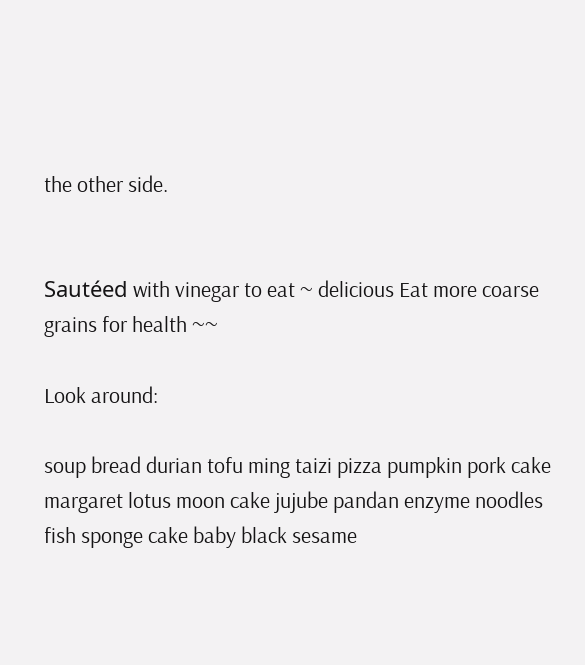the other side.


Sautéed with vinegar to eat ~ delicious Eat more coarse grains for health ~~

Look around:

soup bread durian tofu ming taizi pizza pumpkin pork cake margaret lotus moon cake jujube pandan enzyme noodles fish sponge cake baby black sesame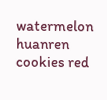watermelon huanren cookies red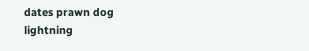dates prawn dog lightning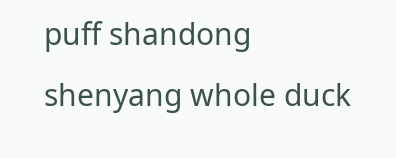puff shandong shenyang whole duck